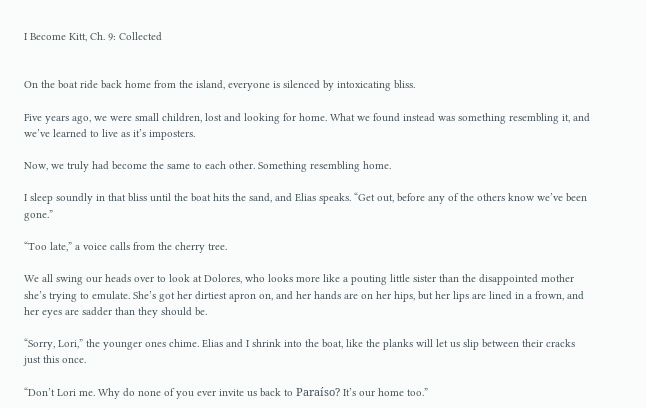I Become Kitt, Ch. 9: Collected


On the boat ride back home from the island, everyone is silenced by intoxicating bliss.

Five years ago, we were small children, lost and looking for home. What we found instead was something resembling it, and we’ve learned to live as it’s imposters.

Now, we truly had become the same to each other. Something resembling home.

I sleep soundly in that bliss until the boat hits the sand, and Elias speaks. “Get out, before any of the others know we’ve been gone.”

“Too late,” a voice calls from the cherry tree.

We all swing our heads over to look at Dolores, who looks more like a pouting little sister than the disappointed mother she’s trying to emulate. She’s got her dirtiest apron on, and her hands are on her hips, but her lips are lined in a frown, and her eyes are sadder than they should be.

“Sorry, Lori,” the younger ones chime. Elias and I shrink into the boat, like the planks will let us slip between their cracks just this once.

“Don’t Lori me. Why do none of you ever invite us back to Paraíso? It’s our home too.”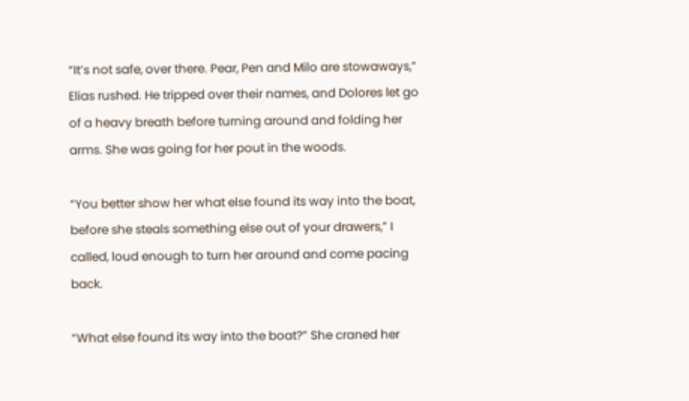“It’s not safe, over there. Pear, Pen and Milo are stowaways,” Elias rushed. He tripped over their names, and Dolores let go of a heavy breath before turning around and folding her arms. She was going for her pout in the woods.

“You better show her what else found its way into the boat, before she steals something else out of your drawers,” I called, loud enough to turn her around and come pacing back.

“What else found its way into the boat?” She craned her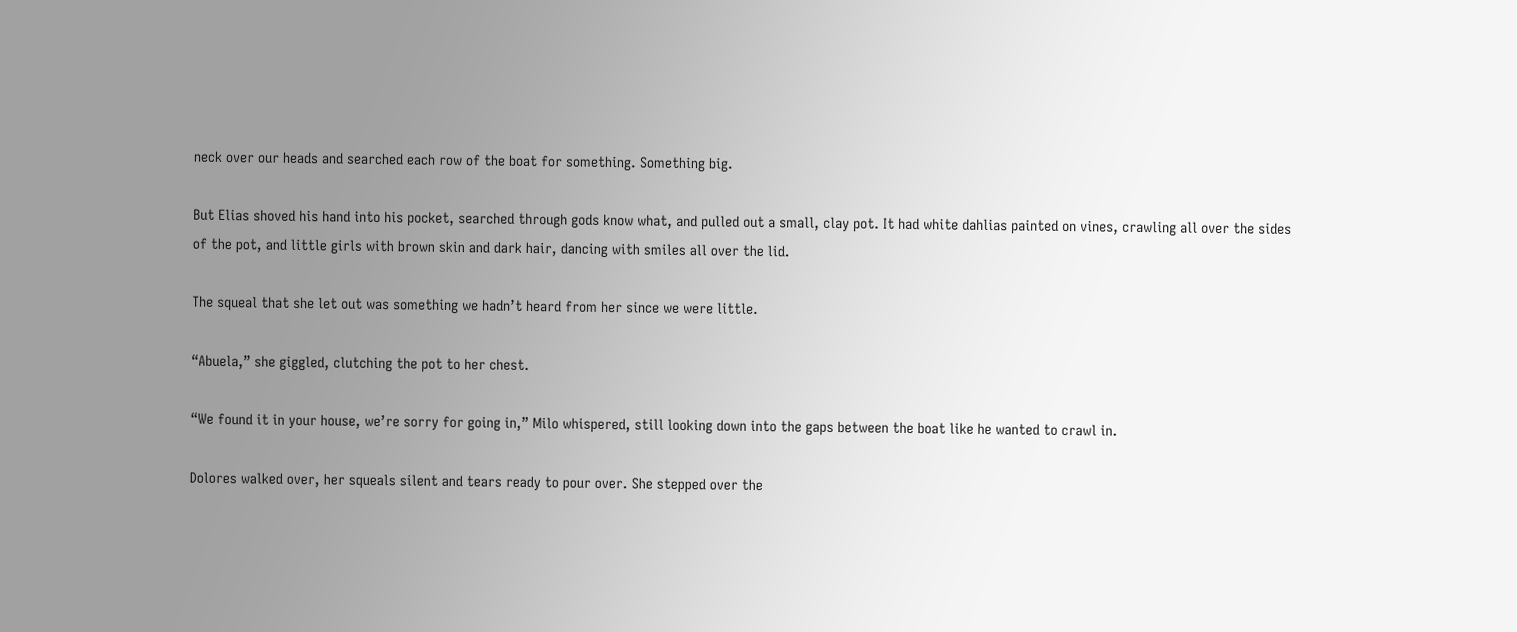neck over our heads and searched each row of the boat for something. Something big.

But Elias shoved his hand into his pocket, searched through gods know what, and pulled out a small, clay pot. It had white dahlias painted on vines, crawling all over the sides of the pot, and little girls with brown skin and dark hair, dancing with smiles all over the lid.

The squeal that she let out was something we hadn’t heard from her since we were little.

“Abuela,” she giggled, clutching the pot to her chest.

“We found it in your house, we’re sorry for going in,” Milo whispered, still looking down into the gaps between the boat like he wanted to crawl in.

Dolores walked over, her squeals silent and tears ready to pour over. She stepped over the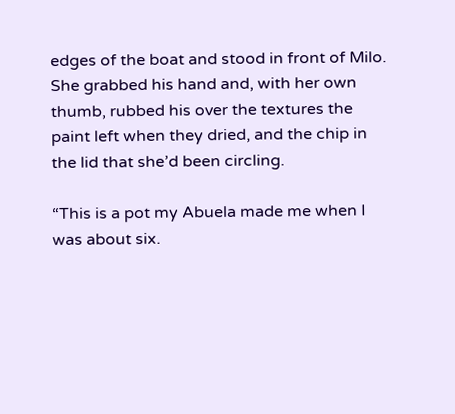edges of the boat and stood in front of Milo. She grabbed his hand and, with her own thumb, rubbed his over the textures the paint left when they dried, and the chip in the lid that she’d been circling.

“This is a pot my Abuela made me when I was about six.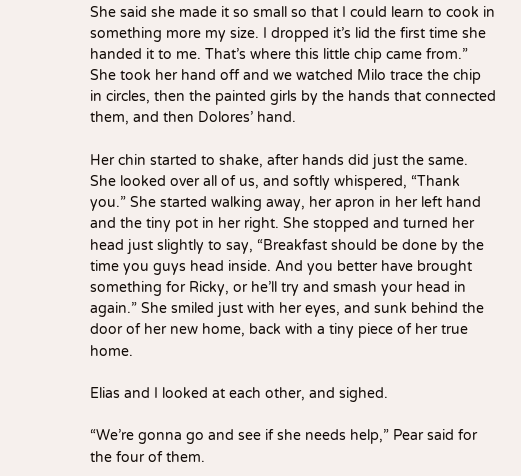She said she made it so small so that I could learn to cook in something more my size. I dropped it’s lid the first time she handed it to me. That’s where this little chip came from.” She took her hand off and we watched Milo trace the chip in circles, then the painted girls by the hands that connected them, and then Dolores’ hand.

Her chin started to shake, after hands did just the same. She looked over all of us, and softly whispered, “Thank you.” She started walking away, her apron in her left hand and the tiny pot in her right. She stopped and turned her head just slightly to say, “Breakfast should be done by the time you guys head inside. And you better have brought something for Ricky, or he’ll try and smash your head in again.” She smiled just with her eyes, and sunk behind the door of her new home, back with a tiny piece of her true home.

Elias and I looked at each other, and sighed.

“We’re gonna go and see if she needs help,” Pear said for the four of them.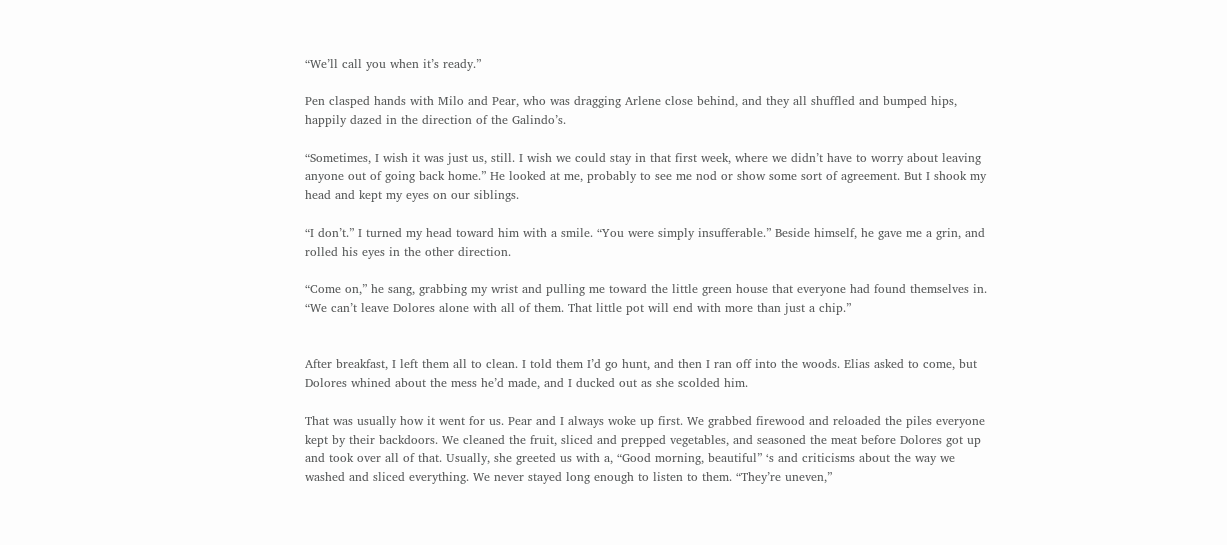“We’ll call you when it’s ready.”

Pen clasped hands with Milo and Pear, who was dragging Arlene close behind, and they all shuffled and bumped hips, happily dazed in the direction of the Galindo’s.

“Sometimes, I wish it was just us, still. I wish we could stay in that first week, where we didn’t have to worry about leaving anyone out of going back home.” He looked at me, probably to see me nod or show some sort of agreement. But I shook my head and kept my eyes on our siblings.

“I don’t.” I turned my head toward him with a smile. “You were simply insufferable.” Beside himself, he gave me a grin, and rolled his eyes in the other direction.

“Come on,” he sang, grabbing my wrist and pulling me toward the little green house that everyone had found themselves in. “We can’t leave Dolores alone with all of them. That little pot will end with more than just a chip.”


After breakfast, I left them all to clean. I told them I’d go hunt, and then I ran off into the woods. Elias asked to come, but Dolores whined about the mess he’d made, and I ducked out as she scolded him.

That was usually how it went for us. Pear and I always woke up first. We grabbed firewood and reloaded the piles everyone kept by their backdoors. We cleaned the fruit, sliced and prepped vegetables, and seasoned the meat before Dolores got up and took over all of that. Usually, she greeted us with a, “Good morning, beautiful” ‘s and criticisms about the way we washed and sliced everything. We never stayed long enough to listen to them. “They’re uneven,”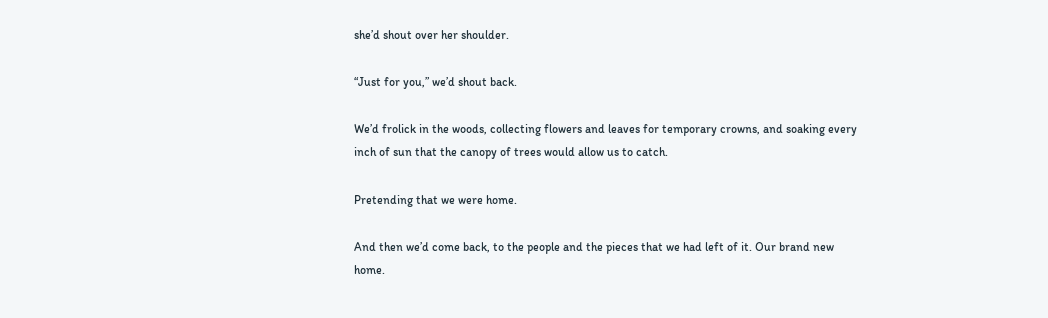she’d shout over her shoulder.

“Just for you,” we’d shout back.

We’d frolick in the woods, collecting flowers and leaves for temporary crowns, and soaking every inch of sun that the canopy of trees would allow us to catch.

Pretending that we were home.

And then we’d come back, to the people and the pieces that we had left of it. Our brand new home.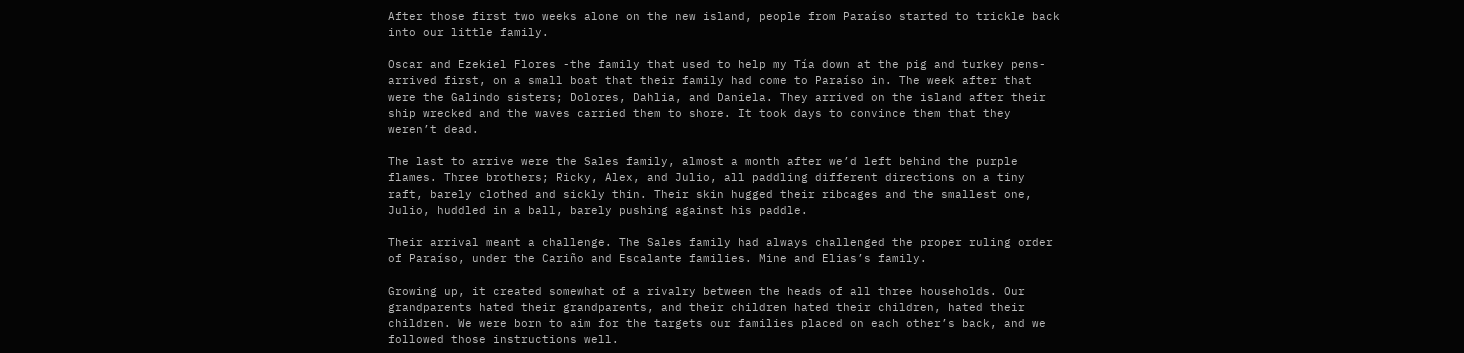After those first two weeks alone on the new island, people from Paraíso started to trickle back into our little family.

Oscar and Ezekiel Flores -the family that used to help my Tía down at the pig and turkey pens- arrived first, on a small boat that their family had come to Paraíso in. The week after that were the Galindo sisters; Dolores, Dahlia, and Daniela. They arrived on the island after their ship wrecked and the waves carried them to shore. It took days to convince them that they weren’t dead.

The last to arrive were the Sales family, almost a month after we’d left behind the purple flames. Three brothers; Ricky, Alex, and Julio, all paddling different directions on a tiny raft, barely clothed and sickly thin. Their skin hugged their ribcages and the smallest one, Julio, huddled in a ball, barely pushing against his paddle.

Their arrival meant a challenge. The Sales family had always challenged the proper ruling order of Paraíso, under the Cariño and Escalante families. Mine and Elias’s family.

Growing up, it created somewhat of a rivalry between the heads of all three households. Our grandparents hated their grandparents, and their children hated their children, hated their children. We were born to aim for the targets our families placed on each other’s back, and we followed those instructions well.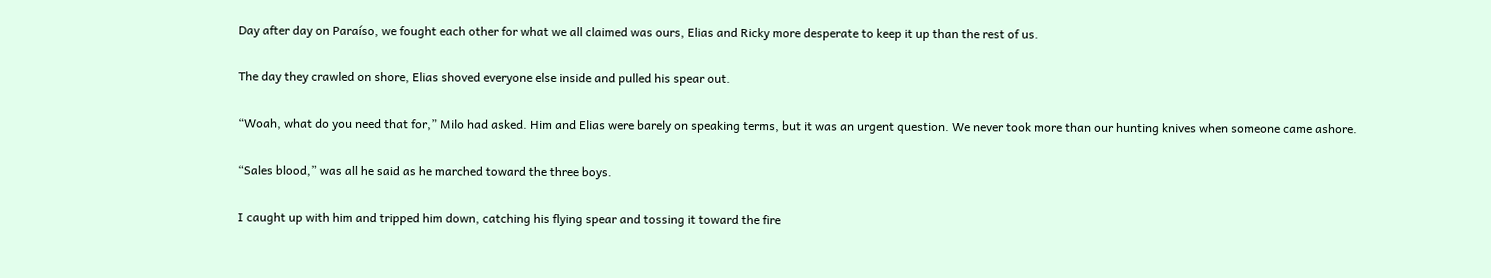Day after day on Paraíso, we fought each other for what we all claimed was ours, Elias and Ricky more desperate to keep it up than the rest of us.

The day they crawled on shore, Elias shoved everyone else inside and pulled his spear out.

“Woah, what do you need that for,” Milo had asked. Him and Elias were barely on speaking terms, but it was an urgent question. We never took more than our hunting knives when someone came ashore.

“Sales blood,” was all he said as he marched toward the three boys.

I caught up with him and tripped him down, catching his flying spear and tossing it toward the fire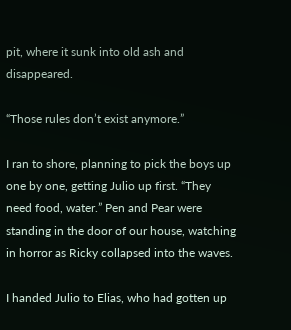pit, where it sunk into old ash and disappeared.

“Those rules don’t exist anymore.”

I ran to shore, planning to pick the boys up one by one, getting Julio up first. “They need food, water.” Pen and Pear were standing in the door of our house, watching in horror as Ricky collapsed into the waves.

I handed Julio to Elias, who had gotten up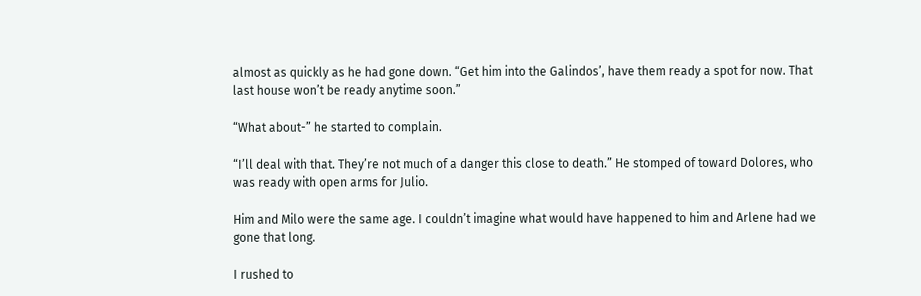almost as quickly as he had gone down. “Get him into the Galindos’, have them ready a spot for now. That last house won’t be ready anytime soon.”

“What about-” he started to complain.

“I’ll deal with that. They’re not much of a danger this close to death.” He stomped of toward Dolores, who was ready with open arms for Julio.

Him and Milo were the same age. I couldn’t imagine what would have happened to him and Arlene had we gone that long.

I rushed to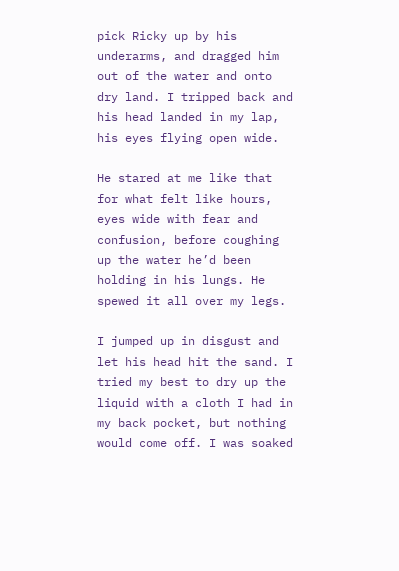pick Ricky up by his underarms, and dragged him out of the water and onto dry land. I tripped back and his head landed in my lap, his eyes flying open wide.

He stared at me like that for what felt like hours, eyes wide with fear and confusion, before coughing up the water he’d been holding in his lungs. He spewed it all over my legs.

I jumped up in disgust and let his head hit the sand. I tried my best to dry up the liquid with a cloth I had in my back pocket, but nothing would come off. I was soaked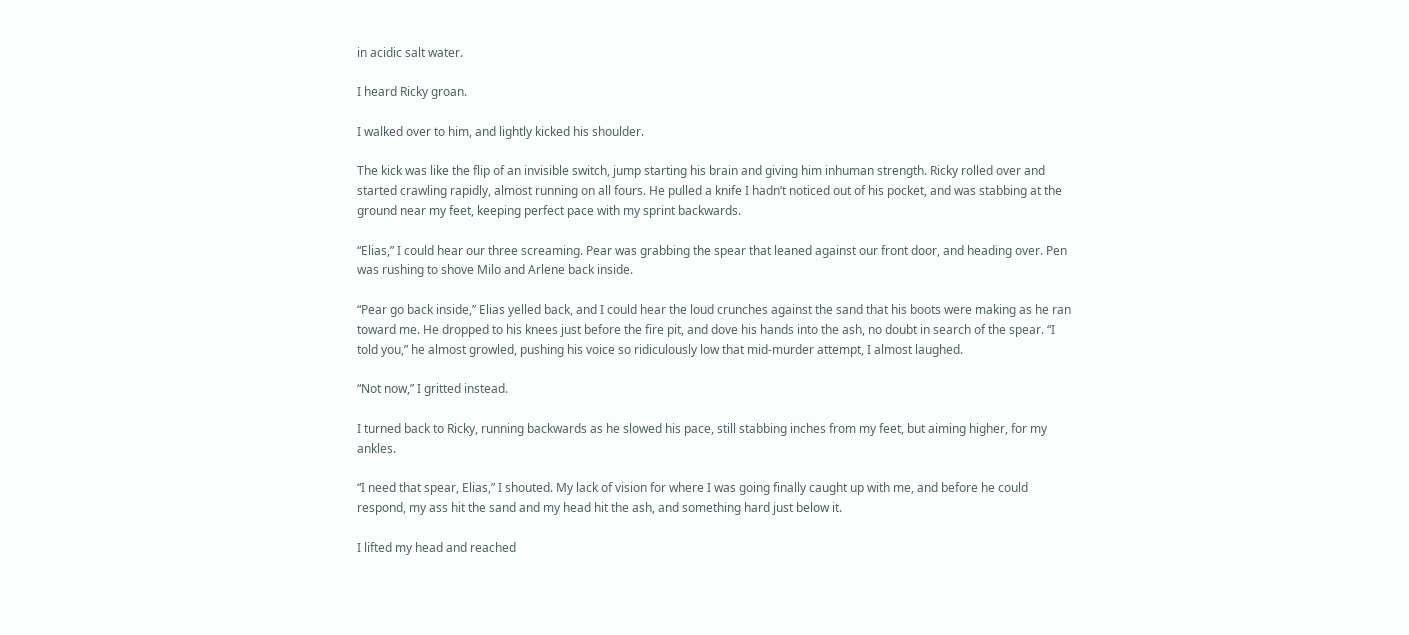in acidic salt water.

I heard Ricky groan.

I walked over to him, and lightly kicked his shoulder.

The kick was like the flip of an invisible switch, jump starting his brain and giving him inhuman strength. Ricky rolled over and started crawling rapidly, almost running on all fours. He pulled a knife I hadn’t noticed out of his pocket, and was stabbing at the ground near my feet, keeping perfect pace with my sprint backwards.

“Elias,” I could hear our three screaming. Pear was grabbing the spear that leaned against our front door, and heading over. Pen was rushing to shove Milo and Arlene back inside.

“Pear go back inside,” Elias yelled back, and I could hear the loud crunches against the sand that his boots were making as he ran toward me. He dropped to his knees just before the fire pit, and dove his hands into the ash, no doubt in search of the spear. “I told you,” he almost growled, pushing his voice so ridiculously low that mid-murder attempt, I almost laughed.

“Not now,” I gritted instead.

I turned back to Ricky, running backwards as he slowed his pace, still stabbing inches from my feet, but aiming higher, for my ankles.

“I need that spear, Elias,” I shouted. My lack of vision for where I was going finally caught up with me, and before he could respond, my ass hit the sand and my head hit the ash, and something hard just below it.

I lifted my head and reached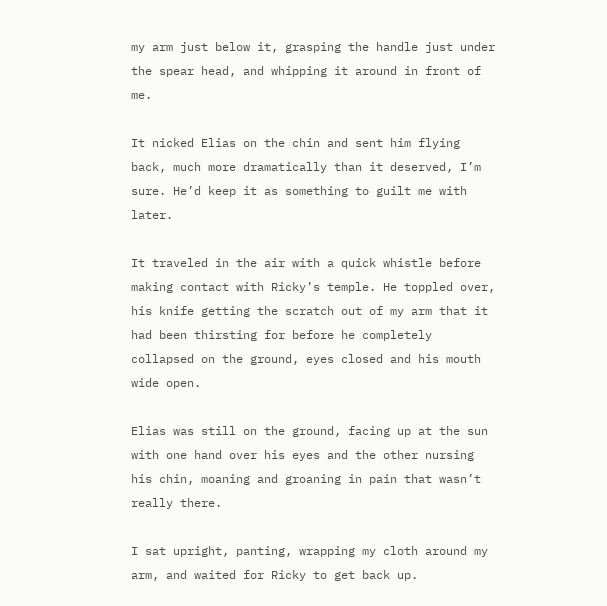my arm just below it, grasping the handle just under the spear head, and whipping it around in front of me.

It nicked Elias on the chin and sent him flying back, much more dramatically than it deserved, I’m sure. He’d keep it as something to guilt me with later.

It traveled in the air with a quick whistle before making contact with Ricky’s temple. He toppled over, his knife getting the scratch out of my arm that it had been thirsting for before he completely collapsed on the ground, eyes closed and his mouth wide open.

Elias was still on the ground, facing up at the sun with one hand over his eyes and the other nursing his chin, moaning and groaning in pain that wasn’t really there.

I sat upright, panting, wrapping my cloth around my arm, and waited for Ricky to get back up.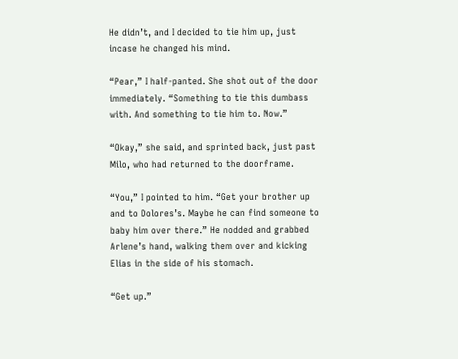He didn’t, and I decided to tie him up, just incase he changed his mind.

“Pear,” I half-panted. She shot out of the door immediately. “Something to tie this dumbass with. And something to tie him to. Now.”

“Okay,” she said, and sprinted back, just past Milo, who had returned to the doorframe.

“You,” I pointed to him. “Get your brother up and to Dolores’s. Maybe he can find someone to baby him over there.” He nodded and grabbed Arlene’s hand, walking them over and kicking Elias in the side of his stomach.

“Get up.”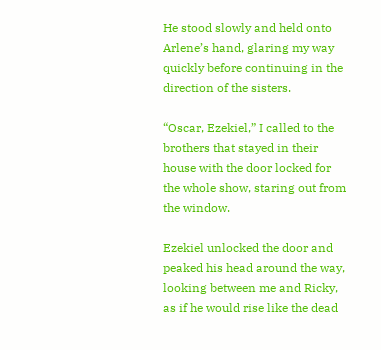He stood slowly and held onto Arlene’s hand, glaring my way quickly before continuing in the direction of the sisters.

“Oscar, Ezekiel,” I called to the brothers that stayed in their house with the door locked for the whole show, staring out from the window.

Ezekiel unlocked the door and peaked his head around the way, looking between me and Ricky, as if he would rise like the dead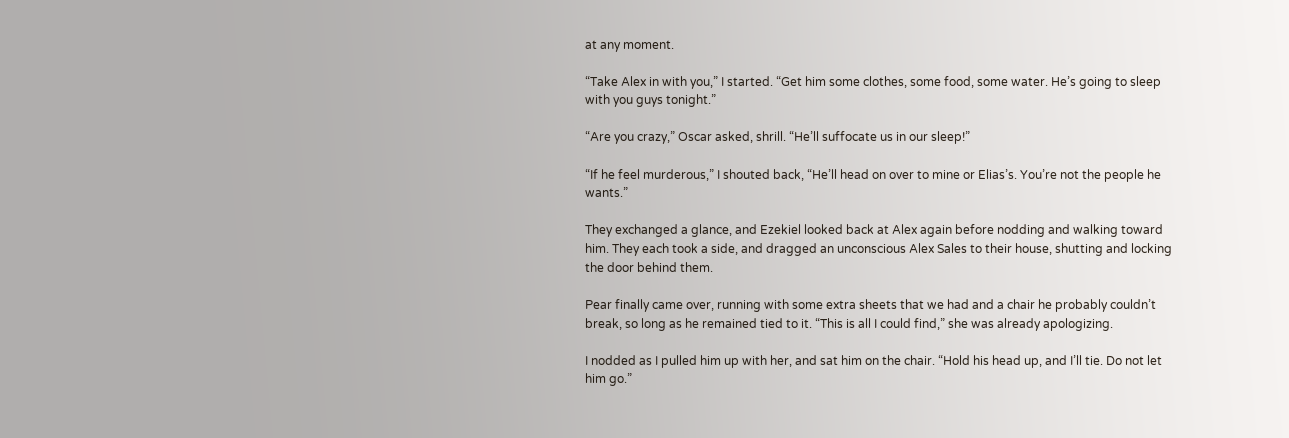at any moment.

“Take Alex in with you,” I started. “Get him some clothes, some food, some water. He’s going to sleep with you guys tonight.”

“Are you crazy,” Oscar asked, shrill. “He’ll suffocate us in our sleep!”

“If he feel murderous,” I shouted back, “He’ll head on over to mine or Elias’s. You’re not the people he wants.”

They exchanged a glance, and Ezekiel looked back at Alex again before nodding and walking toward him. They each took a side, and dragged an unconscious Alex Sales to their house, shutting and locking the door behind them.

Pear finally came over, running with some extra sheets that we had and a chair he probably couldn’t break, so long as he remained tied to it. “This is all I could find,” she was already apologizing.

I nodded as I pulled him up with her, and sat him on the chair. “Hold his head up, and I’ll tie. Do not let him go.”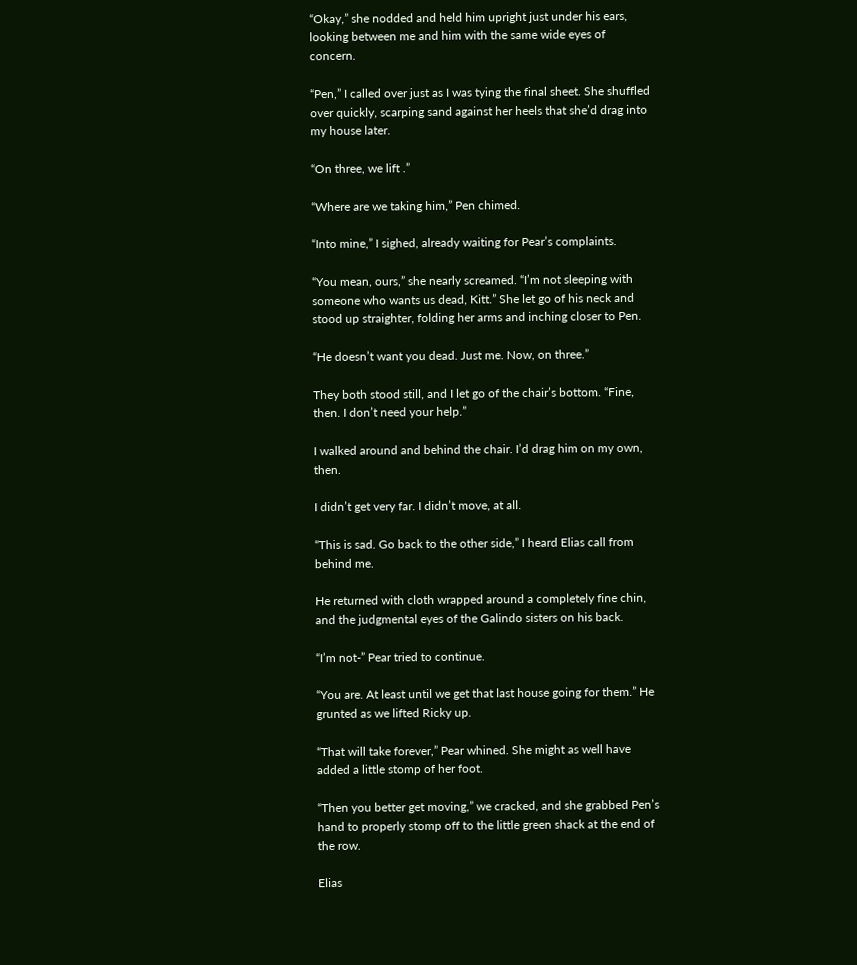“Okay,” she nodded and held him upright just under his ears, looking between me and him with the same wide eyes of concern.

“Pen,” I called over just as I was tying the final sheet. She shuffled over quickly, scarping sand against her heels that she’d drag into my house later.

“On three, we lift .”

“Where are we taking him,” Pen chimed.

“Into mine,” I sighed, already waiting for Pear’s complaints.

“You mean, ours,” she nearly screamed. “I’m not sleeping with someone who wants us dead, Kitt.” She let go of his neck and stood up straighter, folding her arms and inching closer to Pen.

“He doesn’t want you dead. Just me. Now, on three.”

They both stood still, and I let go of the chair’s bottom. “Fine, then. I don’t need your help.”

I walked around and behind the chair. I’d drag him on my own, then.

I didn’t get very far. I didn’t move, at all.

“This is sad. Go back to the other side,” I heard Elias call from behind me.

He returned with cloth wrapped around a completely fine chin, and the judgmental eyes of the Galindo sisters on his back.

“I’m not-” Pear tried to continue.

“You are. At least until we get that last house going for them.” He grunted as we lifted Ricky up.

“That will take forever,” Pear whined. She might as well have added a little stomp of her foot.

“Then you better get moving,” we cracked, and she grabbed Pen’s hand to properly stomp off to the little green shack at the end of the row.

Elias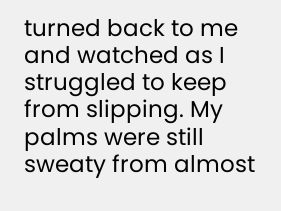turned back to me and watched as I struggled to keep from slipping. My palms were still sweaty from almost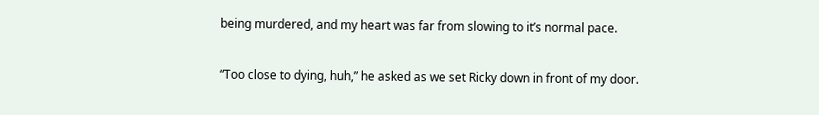being murdered, and my heart was far from slowing to it’s normal pace.

“Too close to dying, huh,” he asked as we set Ricky down in front of my door.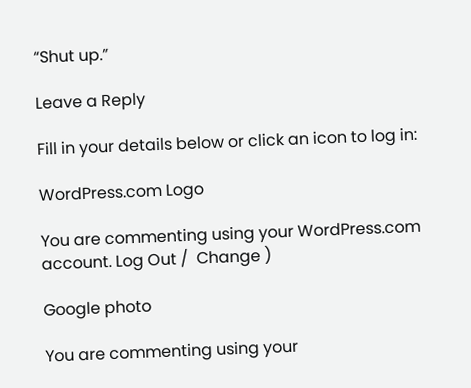“Shut up.”

Leave a Reply

Fill in your details below or click an icon to log in:

WordPress.com Logo

You are commenting using your WordPress.com account. Log Out /  Change )

Google photo

You are commenting using your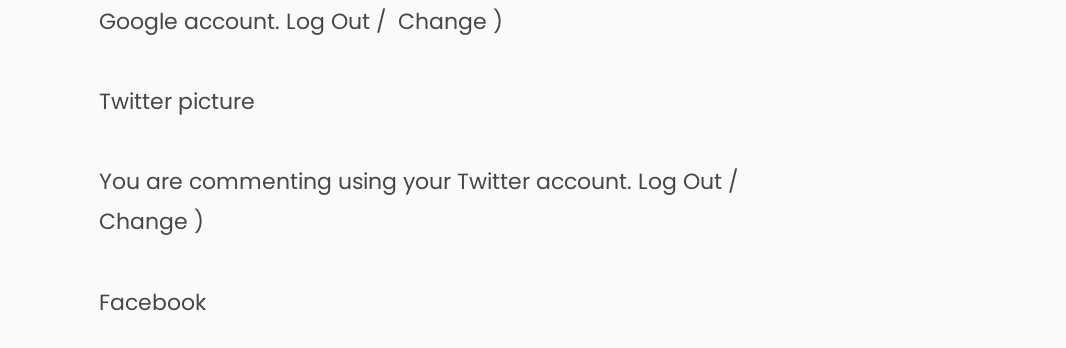Google account. Log Out /  Change )

Twitter picture

You are commenting using your Twitter account. Log Out /  Change )

Facebook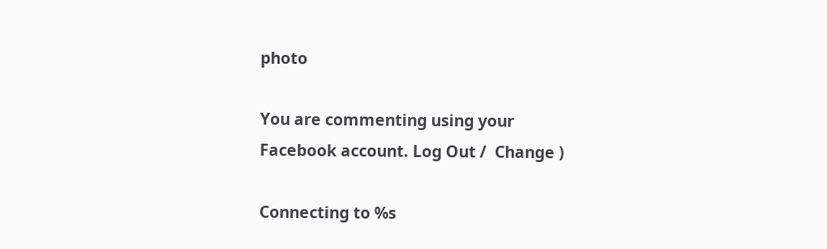photo

You are commenting using your Facebook account. Log Out /  Change )

Connecting to %s